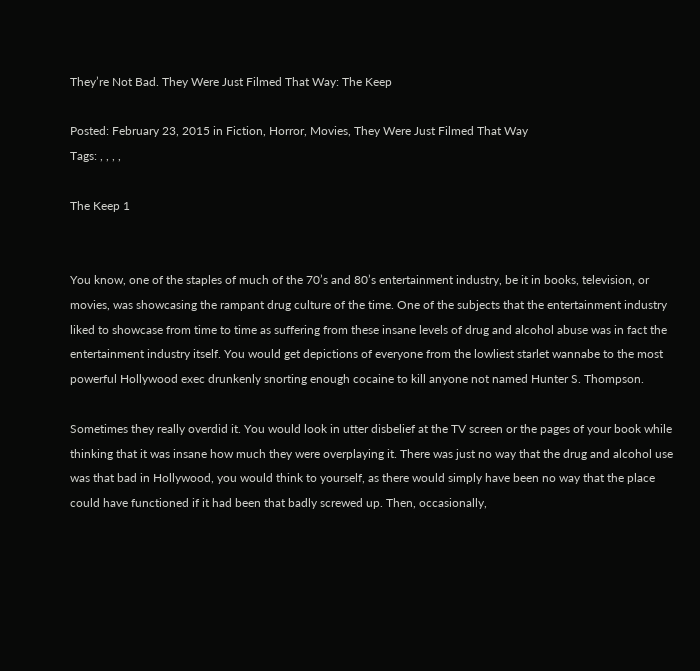They’re Not Bad. They Were Just Filmed That Way: The Keep

Posted: February 23, 2015 in Fiction, Horror, Movies, They Were Just Filmed That Way
Tags: , , , ,

The Keep 1


You know, one of the staples of much of the 70’s and 80’s entertainment industry, be it in books, television, or movies, was showcasing the rampant drug culture of the time. One of the subjects that the entertainment industry liked to showcase from time to time as suffering from these insane levels of drug and alcohol abuse was in fact the entertainment industry itself. You would get depictions of everyone from the lowliest starlet wannabe to the most powerful Hollywood exec drunkenly snorting enough cocaine to kill anyone not named Hunter S. Thompson.

Sometimes they really overdid it. You would look in utter disbelief at the TV screen or the pages of your book while thinking that it was insane how much they were overplaying it. There was just no way that the drug and alcohol use was that bad in Hollywood, you would think to yourself, as there would simply have been no way that the place could have functioned if it had been that badly screwed up. Then, occasionally,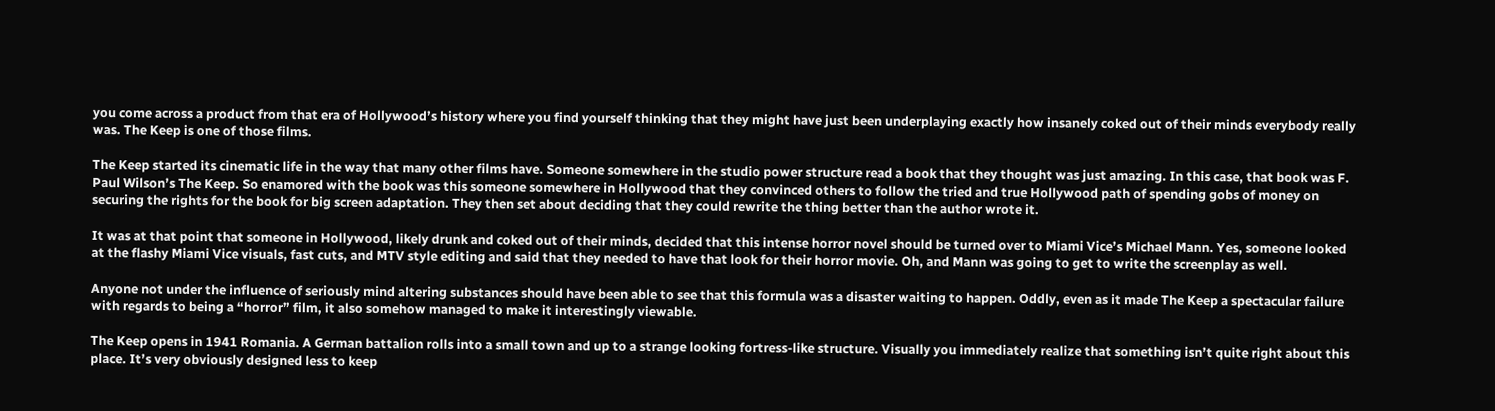you come across a product from that era of Hollywood’s history where you find yourself thinking that they might have just been underplaying exactly how insanely coked out of their minds everybody really was. The Keep is one of those films.

The Keep started its cinematic life in the way that many other films have. Someone somewhere in the studio power structure read a book that they thought was just amazing. In this case, that book was F. Paul Wilson’s The Keep. So enamored with the book was this someone somewhere in Hollywood that they convinced others to follow the tried and true Hollywood path of spending gobs of money on securing the rights for the book for big screen adaptation. They then set about deciding that they could rewrite the thing better than the author wrote it.

It was at that point that someone in Hollywood, likely drunk and coked out of their minds, decided that this intense horror novel should be turned over to Miami Vice’s Michael Mann. Yes, someone looked at the flashy Miami Vice visuals, fast cuts, and MTV style editing and said that they needed to have that look for their horror movie. Oh, and Mann was going to get to write the screenplay as well.

Anyone not under the influence of seriously mind altering substances should have been able to see that this formula was a disaster waiting to happen. Oddly, even as it made The Keep a spectacular failure with regards to being a “horror” film, it also somehow managed to make it interestingly viewable.

The Keep opens in 1941 Romania. A German battalion rolls into a small town and up to a strange looking fortress-like structure. Visually you immediately realize that something isn’t quite right about this place. It’s very obviously designed less to keep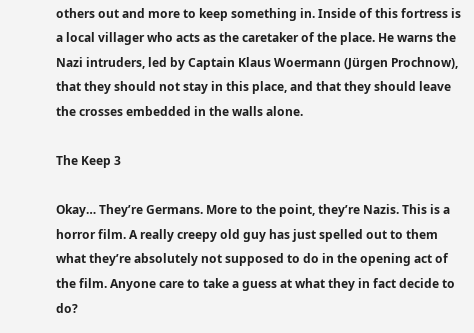others out and more to keep something in. Inside of this fortress is a local villager who acts as the caretaker of the place. He warns the Nazi intruders, led by Captain Klaus Woermann (Jürgen Prochnow), that they should not stay in this place, and that they should leave the crosses embedded in the walls alone.

The Keep 3

Okay… They’re Germans. More to the point, they’re Nazis. This is a horror film. A really creepy old guy has just spelled out to them what they’re absolutely not supposed to do in the opening act of the film. Anyone care to take a guess at what they in fact decide to do?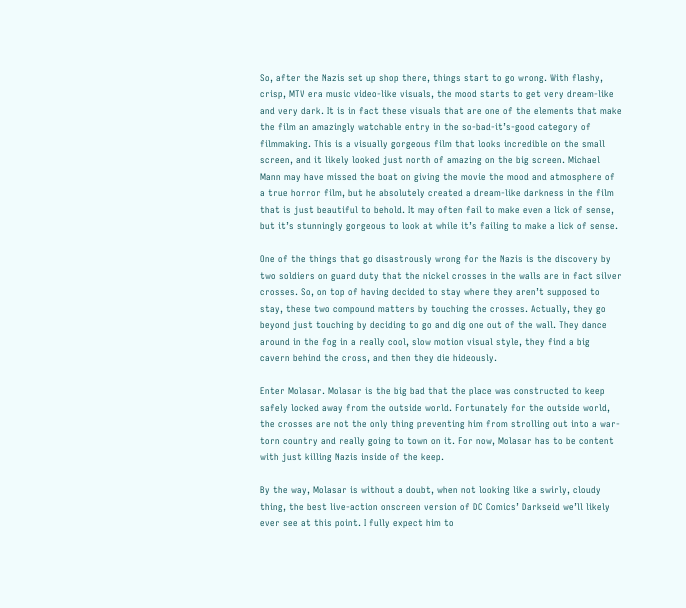So, after the Nazis set up shop there, things start to go wrong. With flashy, crisp, MTV era music video-like visuals, the mood starts to get very dream-like and very dark. It is in fact these visuals that are one of the elements that make the film an amazingly watchable entry in the so-bad-it’s-good category of filmmaking. This is a visually gorgeous film that looks incredible on the small screen, and it likely looked just north of amazing on the big screen. Michael Mann may have missed the boat on giving the movie the mood and atmosphere of a true horror film, but he absolutely created a dream-like darkness in the film that is just beautiful to behold. It may often fail to make even a lick of sense, but it’s stunningly gorgeous to look at while it’s failing to make a lick of sense.

One of the things that go disastrously wrong for the Nazis is the discovery by two soldiers on guard duty that the nickel crosses in the walls are in fact silver crosses. So, on top of having decided to stay where they aren’t supposed to stay, these two compound matters by touching the crosses. Actually, they go beyond just touching by deciding to go and dig one out of the wall. They dance around in the fog in a really cool, slow motion visual style, they find a big cavern behind the cross, and then they die hideously.

Enter Molasar. Molasar is the big bad that the place was constructed to keep safely locked away from the outside world. Fortunately for the outside world, the crosses are not the only thing preventing him from strolling out into a war-torn country and really going to town on it. For now, Molasar has to be content with just killing Nazis inside of the keep.

By the way, Molasar is without a doubt, when not looking like a swirly, cloudy thing, the best live-action onscreen version of DC Comics’ Darkseid we’ll likely ever see at this point. I fully expect him to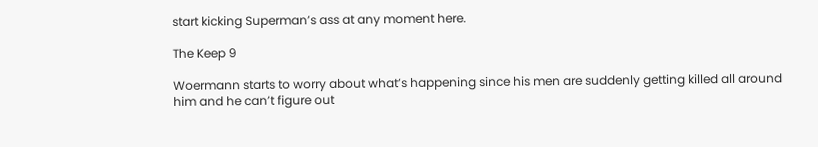start kicking Superman’s ass at any moment here.

The Keep 9

Woermann starts to worry about what’s happening since his men are suddenly getting killed all around him and he can’t figure out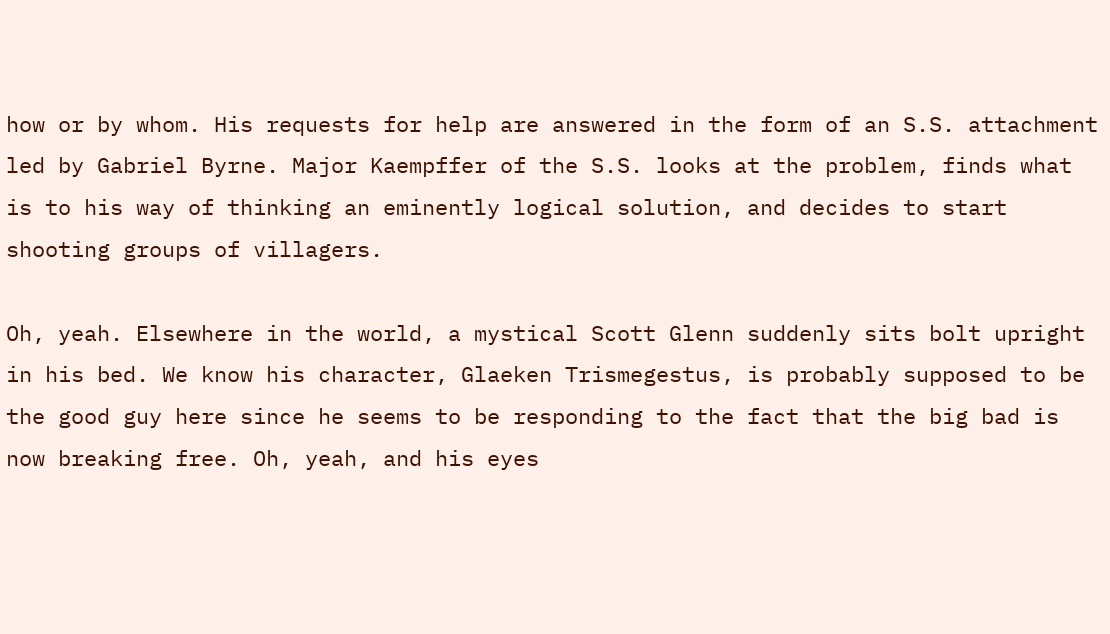how or by whom. His requests for help are answered in the form of an S.S. attachment led by Gabriel Byrne. Major Kaempffer of the S.S. looks at the problem, finds what is to his way of thinking an eminently logical solution, and decides to start shooting groups of villagers.

Oh, yeah. Elsewhere in the world, a mystical Scott Glenn suddenly sits bolt upright in his bed. We know his character, Glaeken Trismegestus, is probably supposed to be the good guy here since he seems to be responding to the fact that the big bad is now breaking free. Oh, yeah, and his eyes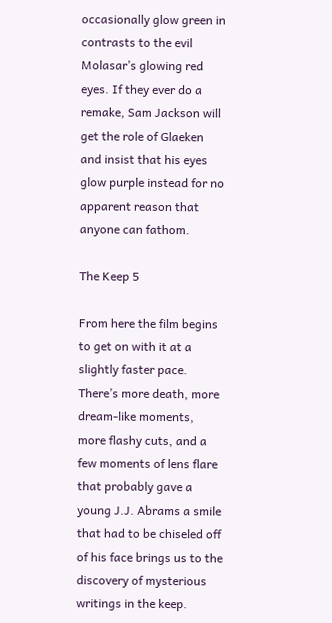occasionally glow green in contrasts to the evil Molasar’s glowing red eyes. If they ever do a remake, Sam Jackson will get the role of Glaeken and insist that his eyes glow purple instead for no apparent reason that anyone can fathom.

The Keep 5

From here the film begins to get on with it at a slightly faster pace. There’s more death, more dream-like moments, more flashy cuts, and a few moments of lens flare that probably gave a young J.J. Abrams a smile that had to be chiseled off of his face brings us to the discovery of mysterious writings in the keep.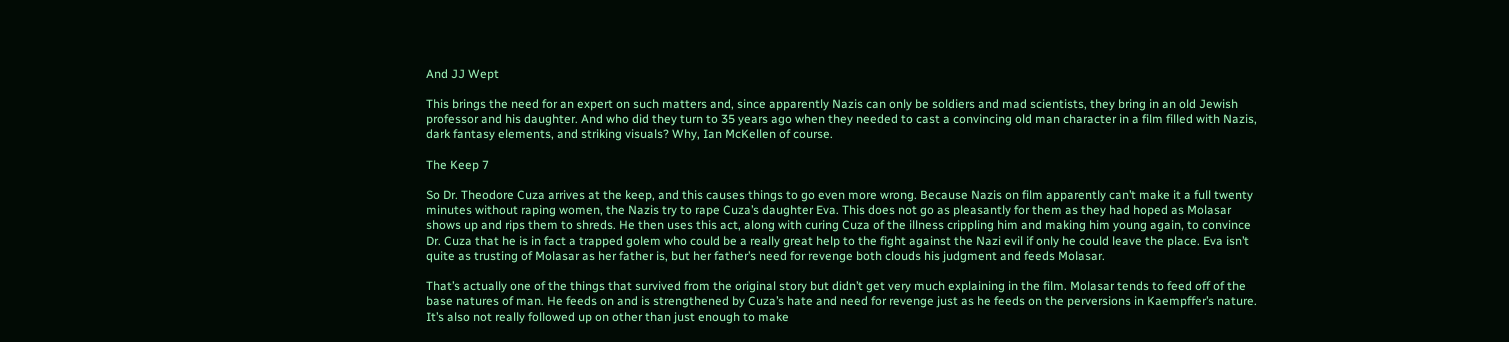And JJ Wept

This brings the need for an expert on such matters and, since apparently Nazis can only be soldiers and mad scientists, they bring in an old Jewish professor and his daughter. And who did they turn to 35 years ago when they needed to cast a convincing old man character in a film filled with Nazis, dark fantasy elements, and striking visuals? Why, Ian McKellen of course.

The Keep 7

So Dr. Theodore Cuza arrives at the keep, and this causes things to go even more wrong. Because Nazis on film apparently can’t make it a full twenty minutes without raping women, the Nazis try to rape Cuza’s daughter Eva. This does not go as pleasantly for them as they had hoped as Molasar shows up and rips them to shreds. He then uses this act, along with curing Cuza of the illness crippling him and making him young again, to convince Dr. Cuza that he is in fact a trapped golem who could be a really great help to the fight against the Nazi evil if only he could leave the place. Eva isn’t quite as trusting of Molasar as her father is, but her father’s need for revenge both clouds his judgment and feeds Molasar.

That’s actually one of the things that survived from the original story but didn’t get very much explaining in the film. Molasar tends to feed off of the base natures of man. He feeds on and is strengthened by Cuza’s hate and need for revenge just as he feeds on the perversions in Kaempffer’s nature. It’s also not really followed up on other than just enough to make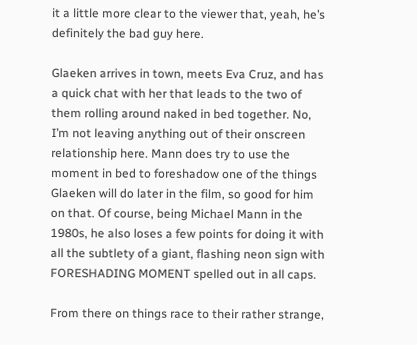it a little more clear to the viewer that, yeah, he’s definitely the bad guy here.

Glaeken arrives in town, meets Eva Cruz, and has a quick chat with her that leads to the two of them rolling around naked in bed together. No, I’m not leaving anything out of their onscreen relationship here. Mann does try to use the moment in bed to foreshadow one of the things Glaeken will do later in the film, so good for him on that. Of course, being Michael Mann in the 1980s, he also loses a few points for doing it with all the subtlety of a giant, flashing neon sign with FORESHADING MOMENT spelled out in all caps.

From there on things race to their rather strange,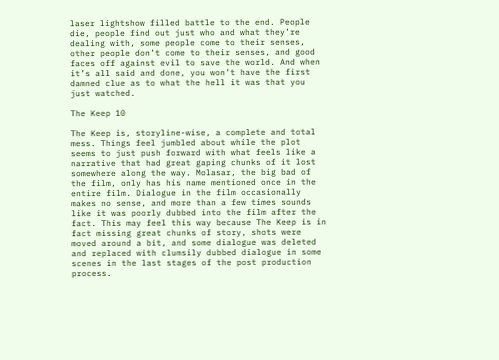laser lightshow filled battle to the end. People die, people find out just who and what they’re dealing with, some people come to their senses, other people don’t come to their senses, and good faces off against evil to save the world. And when it’s all said and done, you won’t have the first damned clue as to what the hell it was that you just watched.

The Keep 10

The Keep is, storyline-wise, a complete and total mess. Things feel jumbled about while the plot seems to just push forward with what feels like a narrative that had great gaping chunks of it lost somewhere along the way. Molasar, the big bad of the film, only has his name mentioned once in the entire film. Dialogue in the film occasionally makes no sense, and more than a few times sounds like it was poorly dubbed into the film after the fact. This may feel this way because The Keep is in fact missing great chunks of story, shots were moved around a bit, and some dialogue was deleted and replaced with clumsily dubbed dialogue in some scenes in the last stages of the post production process.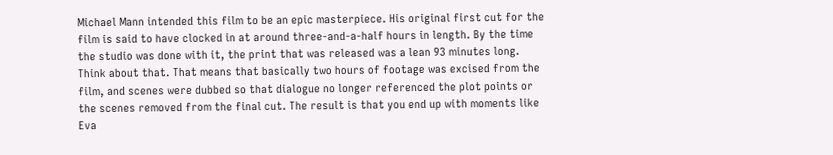Michael Mann intended this film to be an epic masterpiece. His original first cut for the film is said to have clocked in at around three-and-a-half hours in length. By the time the studio was done with it, the print that was released was a lean 93 minutes long. Think about that. That means that basically two hours of footage was excised from the film, and scenes were dubbed so that dialogue no longer referenced the plot points or the scenes removed from the final cut. The result is that you end up with moments like Eva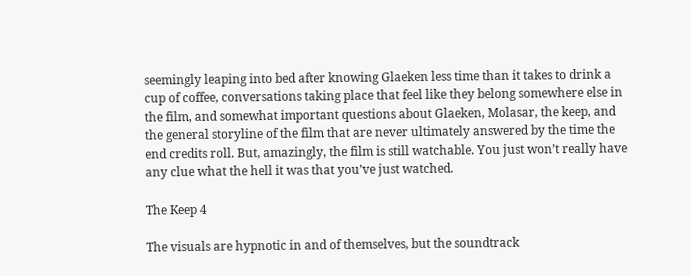seemingly leaping into bed after knowing Glaeken less time than it takes to drink a cup of coffee, conversations taking place that feel like they belong somewhere else in the film, and somewhat important questions about Glaeken, Molasar, the keep, and the general storyline of the film that are never ultimately answered by the time the end credits roll. But, amazingly, the film is still watchable. You just won’t really have any clue what the hell it was that you’ve just watched.

The Keep 4

The visuals are hypnotic in and of themselves, but the soundtrack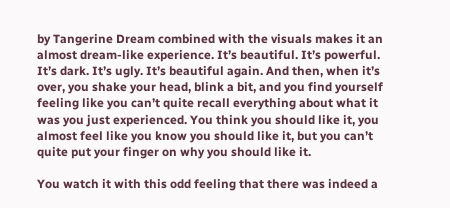by Tangerine Dream combined with the visuals makes it an almost dream-like experience. It’s beautiful. It’s powerful. It’s dark. It’s ugly. It’s beautiful again. And then, when it’s over, you shake your head, blink a bit, and you find yourself feeling like you can’t quite recall everything about what it was you just experienced. You think you should like it, you almost feel like you know you should like it, but you can’t quite put your finger on why you should like it.

You watch it with this odd feeling that there was indeed a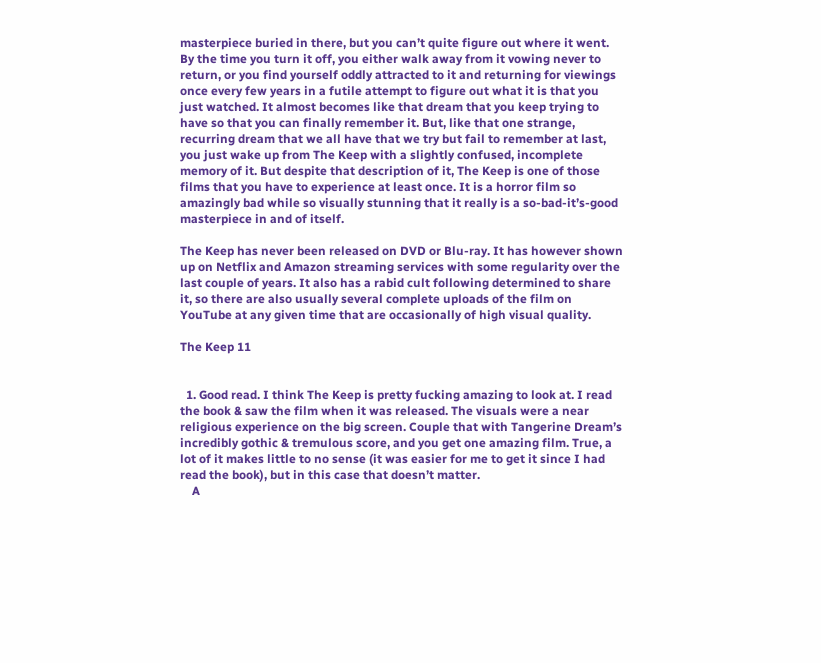masterpiece buried in there, but you can’t quite figure out where it went. By the time you turn it off, you either walk away from it vowing never to return, or you find yourself oddly attracted to it and returning for viewings once every few years in a futile attempt to figure out what it is that you just watched. It almost becomes like that dream that you keep trying to have so that you can finally remember it. But, like that one strange, recurring dream that we all have that we try but fail to remember at last, you just wake up from The Keep with a slightly confused, incomplete memory of it. But despite that description of it, The Keep is one of those films that you have to experience at least once. It is a horror film so amazingly bad while so visually stunning that it really is a so-bad-it’s-good masterpiece in and of itself.

The Keep has never been released on DVD or Blu-ray. It has however shown up on Netflix and Amazon streaming services with some regularity over the last couple of years. It also has a rabid cult following determined to share it, so there are also usually several complete uploads of the film on YouTube at any given time that are occasionally of high visual quality.

The Keep 11


  1. Good read. I think The Keep is pretty fucking amazing to look at. I read the book & saw the film when it was released. The visuals were a near religious experience on the big screen. Couple that with Tangerine Dream’s incredibly gothic & tremulous score, and you get one amazing film. True, a lot of it makes little to no sense (it was easier for me to get it since I had read the book), but in this case that doesn’t matter.
    A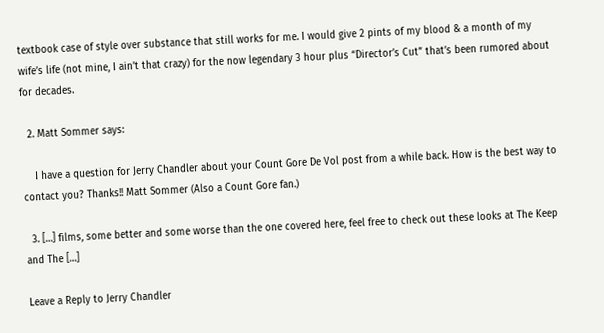textbook case of style over substance that still works for me. I would give 2 pints of my blood & a month of my wife’s life (not mine, I ain’t that crazy) for the now legendary 3 hour plus “Director’s Cut” that’s been rumored about for decades.

  2. Matt Sommer says:

    I have a question for Jerry Chandler about your Count Gore De Vol post from a while back. How is the best way to contact you? Thanks!! Matt Sommer (Also a Count Gore fan.)

  3. […] films, some better and some worse than the one covered here, feel free to check out these looks at The Keep and The […]

Leave a Reply to Jerry Chandler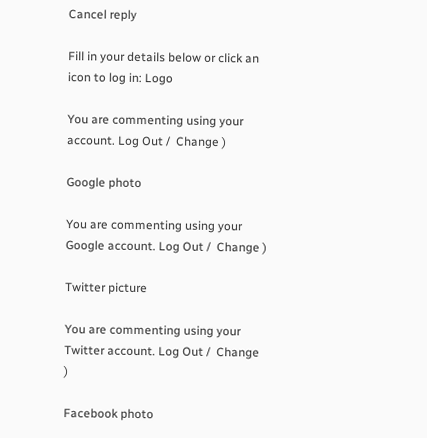Cancel reply

Fill in your details below or click an icon to log in: Logo

You are commenting using your account. Log Out /  Change )

Google photo

You are commenting using your Google account. Log Out /  Change )

Twitter picture

You are commenting using your Twitter account. Log Out /  Change )

Facebook photo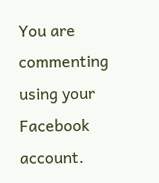You are commenting using your Facebook account.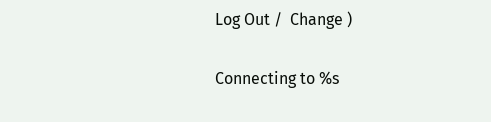Log Out /  Change )

Connecting to %s